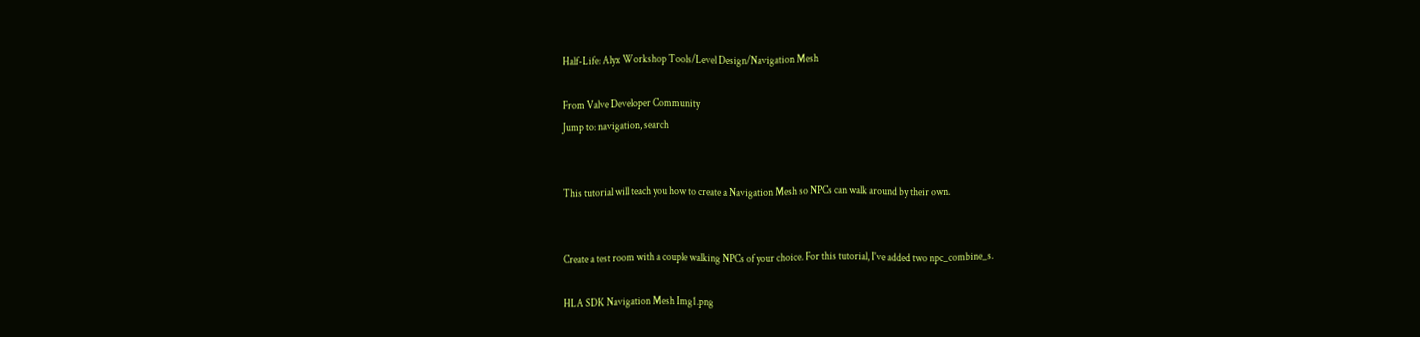Half-Life: Alyx Workshop Tools/Level Design/Navigation Mesh

From Valve Developer Community
Jump to: navigation, search


This tutorial will teach you how to create a Navigation Mesh so NPCs can walk around by their own.


Create a test room with a couple walking NPCs of your choice. For this tutorial, I've added two npc_combine_s.

HLA SDK Navigation Mesh Img1.png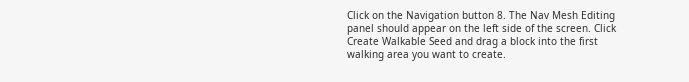Click on the Navigation button 8. The Nav Mesh Editing panel should appear on the left side of the screen. Click Create Walkable Seed and drag a block into the first walking area you want to create.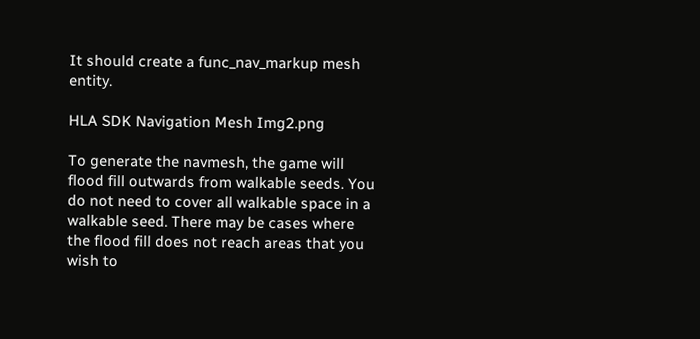It should create a func_nav_markup mesh entity.

HLA SDK Navigation Mesh Img2.png

To generate the navmesh, the game will flood fill outwards from walkable seeds. You do not need to cover all walkable space in a walkable seed. There may be cases where the flood fill does not reach areas that you wish to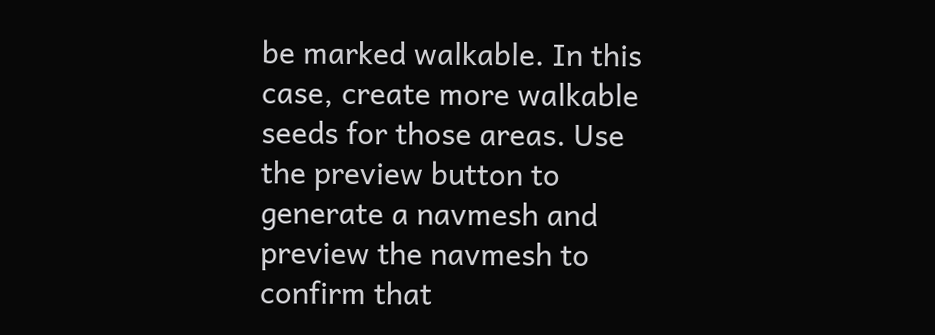be marked walkable. In this case, create more walkable seeds for those areas. Use the preview button to generate a navmesh and preview the navmesh to confirm that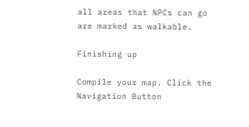all areas that NPCs can go are marked as walkable.

Finishing up

Compile your map. Click the Navigation Button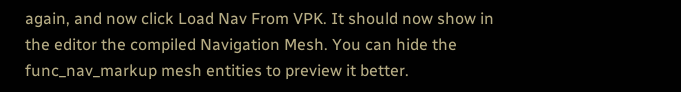again, and now click Load Nav From VPK. It should now show in the editor the compiled Navigation Mesh. You can hide the func_nav_markup mesh entities to preview it better.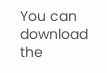You can download the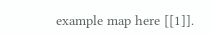example map here [[1]].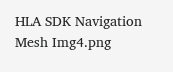HLA SDK Navigation Mesh Img4.png